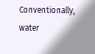Conventionally, water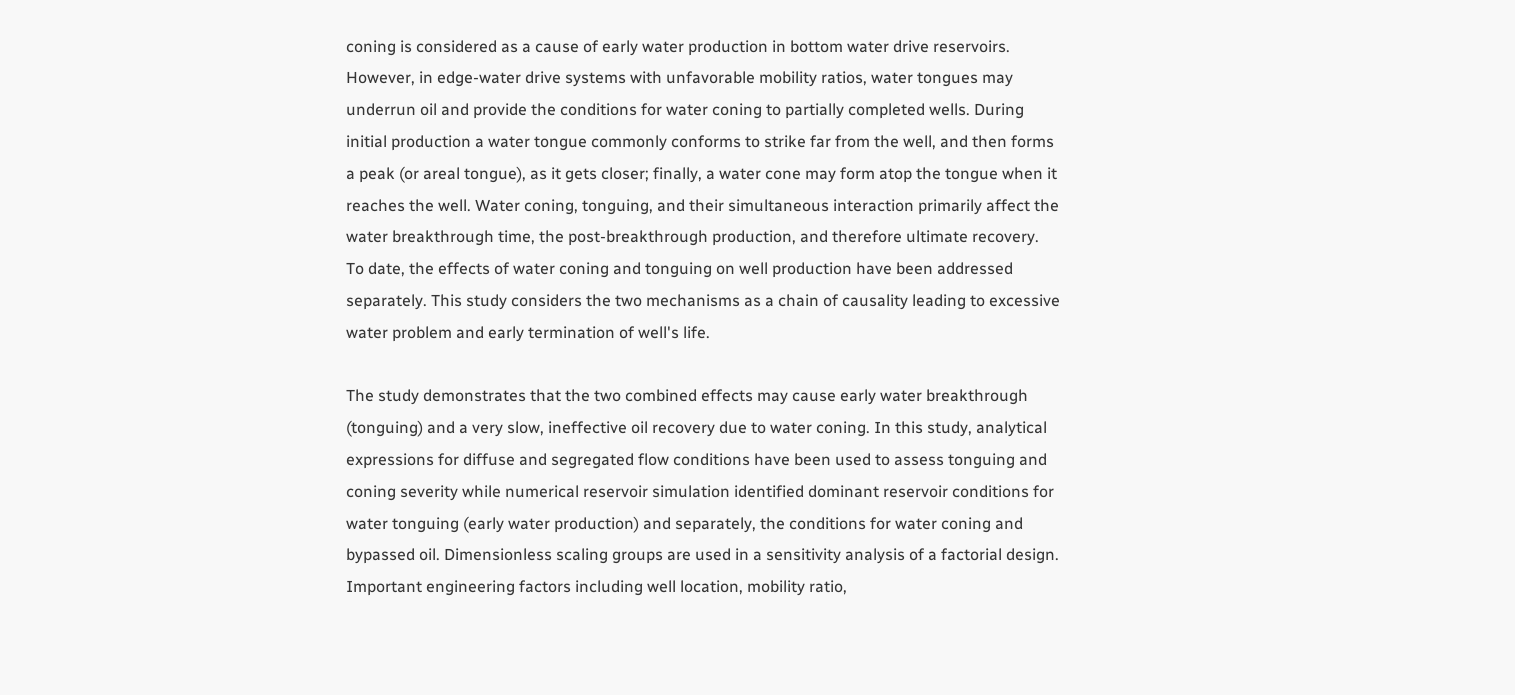coning is considered as a cause of early water production in bottom water drive reservoirs. However, in edge-water drive systems with unfavorable mobility ratios, water tongues may underrun oil and provide the conditions for water coning to partially completed wells. During initial production a water tongue commonly conforms to strike far from the well, and then forms a peak (or areal tongue), as it gets closer; finally, a water cone may form atop the tongue when it reaches the well. Water coning, tonguing, and their simultaneous interaction primarily affect the water breakthrough time, the post-breakthrough production, and therefore ultimate recovery. To date, the effects of water coning and tonguing on well production have been addressed separately. This study considers the two mechanisms as a chain of causality leading to excessive water problem and early termination of well's life.

The study demonstrates that the two combined effects may cause early water breakthrough (tonguing) and a very slow, ineffective oil recovery due to water coning. In this study, analytical expressions for diffuse and segregated flow conditions have been used to assess tonguing and coning severity while numerical reservoir simulation identified dominant reservoir conditions for water tonguing (early water production) and separately, the conditions for water coning and bypassed oil. Dimensionless scaling groups are used in a sensitivity analysis of a factorial design. Important engineering factors including well location, mobility ratio,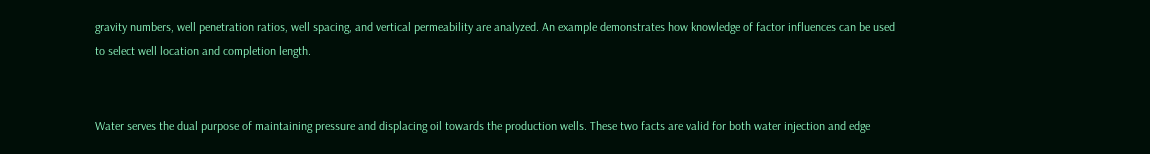gravity numbers, well penetration ratios, well spacing, and vertical permeability are analyzed. An example demonstrates how knowledge of factor influences can be used to select well location and completion length.


Water serves the dual purpose of maintaining pressure and displacing oil towards the production wells. These two facts are valid for both water injection and edge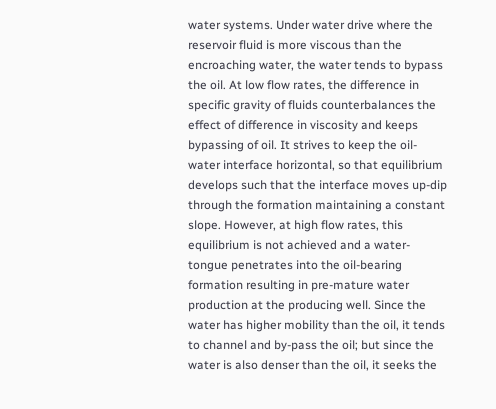water systems. Under water drive where the reservoir fluid is more viscous than the encroaching water, the water tends to bypass the oil. At low flow rates, the difference in specific gravity of fluids counterbalances the effect of difference in viscosity and keeps bypassing of oil. It strives to keep the oil-water interface horizontal, so that equilibrium develops such that the interface moves up-dip through the formation maintaining a constant slope. However, at high flow rates, this equilibrium is not achieved and a water-tongue penetrates into the oil-bearing formation resulting in pre-mature water production at the producing well. Since the water has higher mobility than the oil, it tends to channel and by-pass the oil; but since the water is also denser than the oil, it seeks the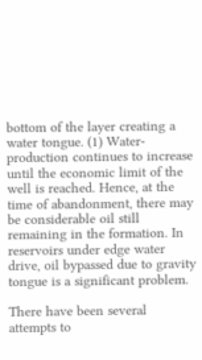bottom of the layer creating a water tongue. (1) Water-production continues to increase until the economic limit of the well is reached. Hence, at the time of abandonment, there may be considerable oil still remaining in the formation. In reservoirs under edge water drive, oil bypassed due to gravity tongue is a significant problem.

There have been several attempts to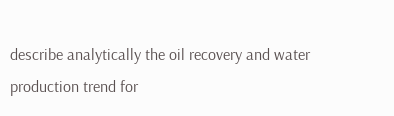describe analytically the oil recovery and water production trend for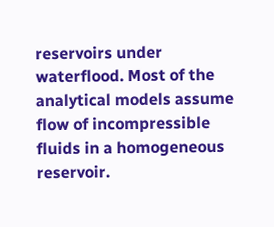reservoirs under waterflood. Most of the analytical models assume flow of incompressible fluids in a homogeneous reservoir.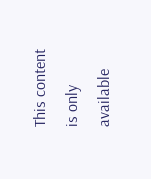This content is only available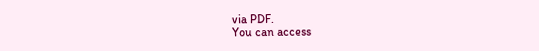via PDF.
You can access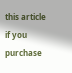this article if you purchase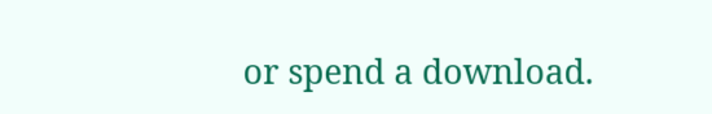or spend a download.